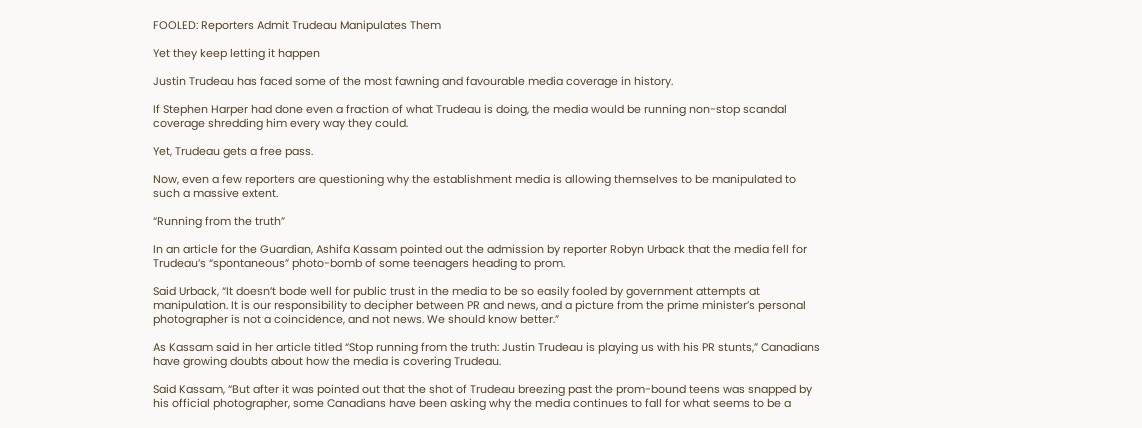FOOLED: Reporters Admit Trudeau Manipulates Them

Yet they keep letting it happen

Justin Trudeau has faced some of the most fawning and favourable media coverage in history.

If Stephen Harper had done even a fraction of what Trudeau is doing, the media would be running non-stop scandal coverage shredding him every way they could.

Yet, Trudeau gets a free pass.

Now, even a few reporters are questioning why the establishment media is allowing themselves to be manipulated to such a massive extent.

“Running from the truth”

In an article for the Guardian, Ashifa Kassam pointed out the admission by reporter Robyn Urback that the media fell for Trudeau’s “spontaneous” photo-bomb of some teenagers heading to prom.

Said Urback, “It doesn’t bode well for public trust in the media to be so easily fooled by government attempts at manipulation. It is our responsibility to decipher between PR and news, and a picture from the prime minister’s personal photographer is not a coincidence, and not news. We should know better.”

As Kassam said in her article titled “Stop running from the truth: Justin Trudeau is playing us with his PR stunts,” Canadians have growing doubts about how the media is covering Trudeau.

Said Kassam, “But after it was pointed out that the shot of Trudeau breezing past the prom-bound teens was snapped by his official photographer, some Canadians have been asking why the media continues to fall for what seems to be a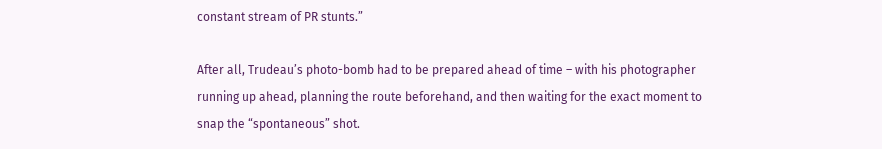constant stream of PR stunts.”

After all, Trudeau’s photo-bomb had to be prepared ahead of time – with his photographer running up ahead, planning the route beforehand, and then waiting for the exact moment to snap the “spontaneous” shot.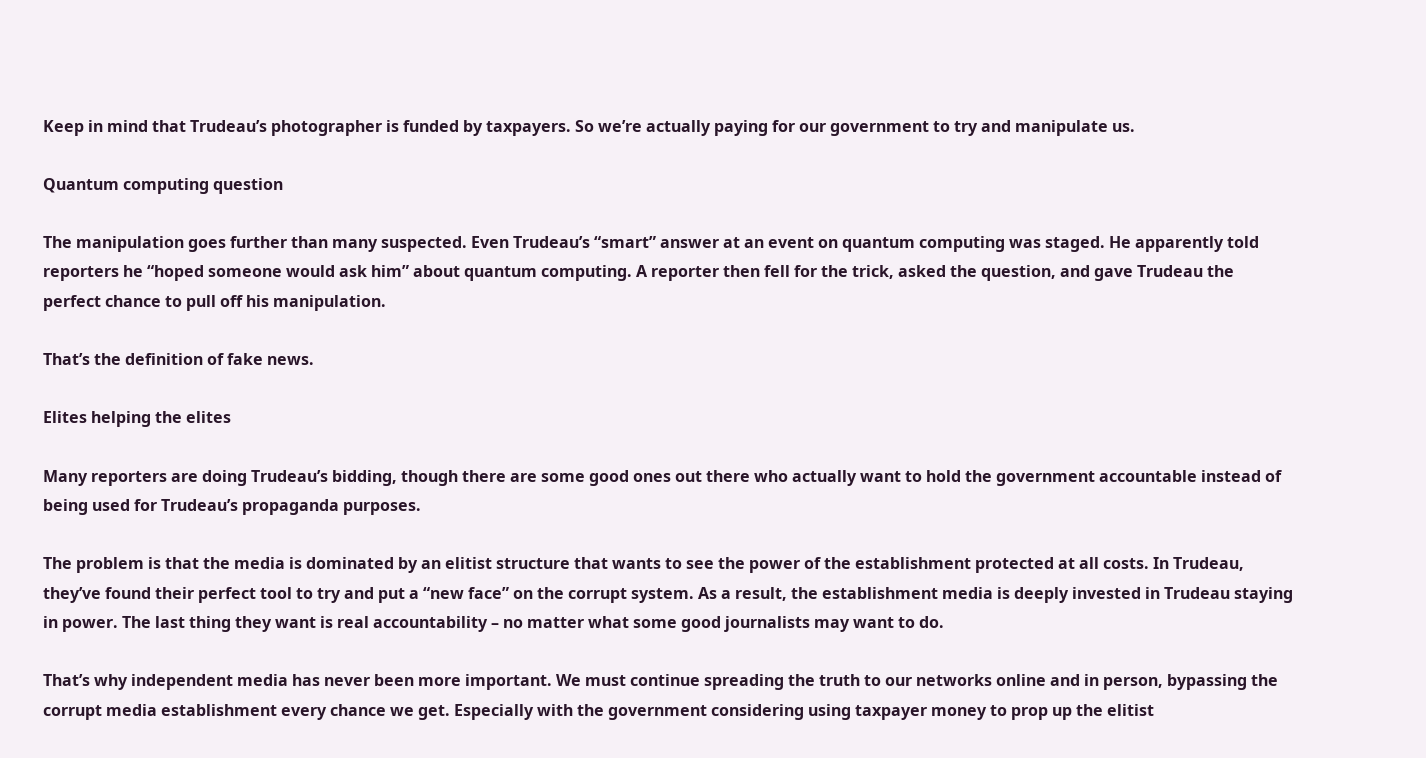Keep in mind that Trudeau’s photographer is funded by taxpayers. So we’re actually paying for our government to try and manipulate us.

Quantum computing question

The manipulation goes further than many suspected. Even Trudeau’s “smart” answer at an event on quantum computing was staged. He apparently told reporters he “hoped someone would ask him” about quantum computing. A reporter then fell for the trick, asked the question, and gave Trudeau the perfect chance to pull off his manipulation.

That’s the definition of fake news.

Elites helping the elites

Many reporters are doing Trudeau’s bidding, though there are some good ones out there who actually want to hold the government accountable instead of being used for Trudeau’s propaganda purposes.

The problem is that the media is dominated by an elitist structure that wants to see the power of the establishment protected at all costs. In Trudeau, they’ve found their perfect tool to try and put a “new face” on the corrupt system. As a result, the establishment media is deeply invested in Trudeau staying in power. The last thing they want is real accountability – no matter what some good journalists may want to do.

That’s why independent media has never been more important. We must continue spreading the truth to our networks online and in person, bypassing the corrupt media establishment every chance we get. Especially with the government considering using taxpayer money to prop up the elitist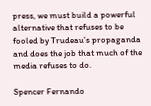press, we must build a powerful alternative that refuses to be fooled by Trudeau’s propaganda and does the job that much of the media refuses to do.

Spencer Fernando